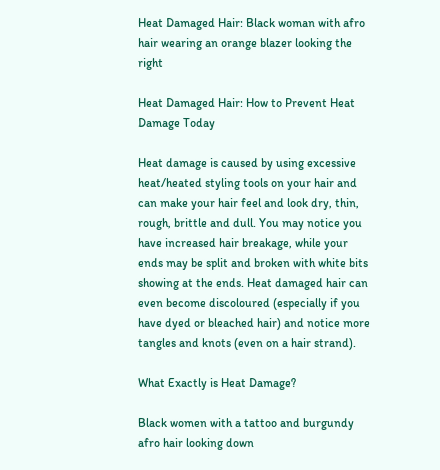Heat Damaged Hair: Black woman with afro hair wearing an orange blazer looking the right

Heat Damaged Hair: How to Prevent Heat Damage Today

Heat damage is caused by using excessive heat/heated styling tools on your hair and can make your hair feel and look dry, thin, rough, brittle and dull. You may notice you have increased hair breakage, while your ends may be split and broken with white bits showing at the ends. Heat damaged hair can even become discoloured (especially if you have dyed or bleached hair) and notice more tangles and knots (even on a hair strand).

What Exactly is Heat Damage?

Black women with a tattoo and burgundy afro hair looking down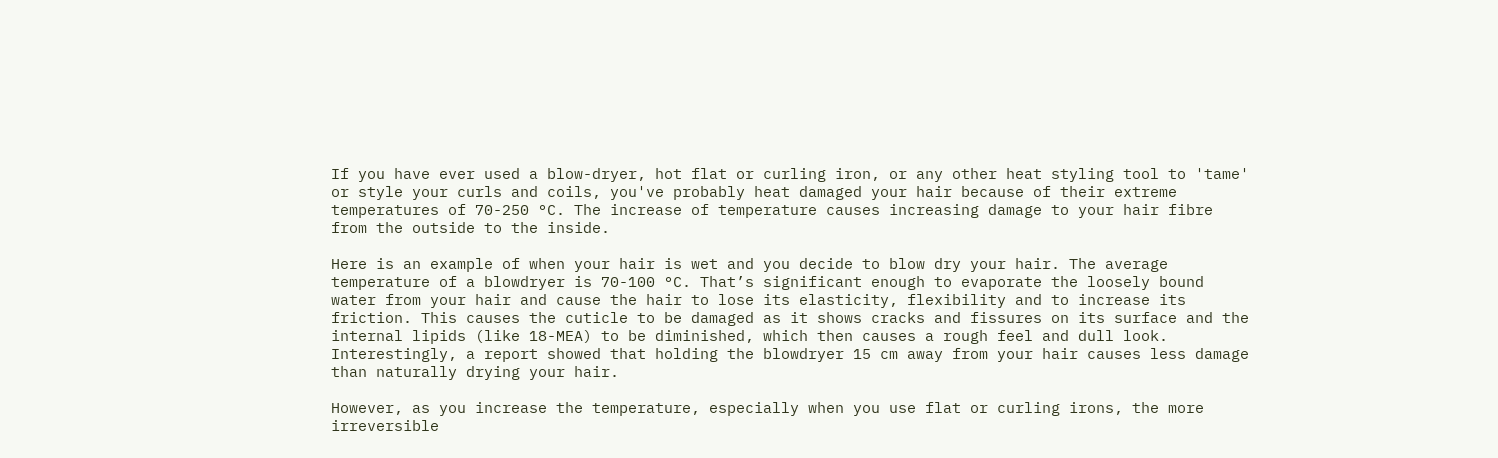If you have ever used a blow-dryer, hot flat or curling iron, or any other heat styling tool to 'tame' or style your curls and coils, you've probably heat damaged your hair because of their extreme temperatures of 70-250 °C. The increase of temperature causes increasing damage to your hair fibre from the outside to the inside.

Here is an example of when your hair is wet and you decide to blow dry your hair. The average temperature of a blowdryer is 70-100 °C. That’s significant enough to evaporate the loosely bound water from your hair and cause the hair to lose its elasticity, flexibility and to increase its friction. This causes the cuticle to be damaged as it shows cracks and fissures on its surface and the internal lipids (like 18-MEA) to be diminished, which then causes a rough feel and dull look. Interestingly, a report showed that holding the blowdryer 15 cm away from your hair causes less damage than naturally drying your hair.

However, as you increase the temperature, especially when you use flat or curling irons, the more irreversible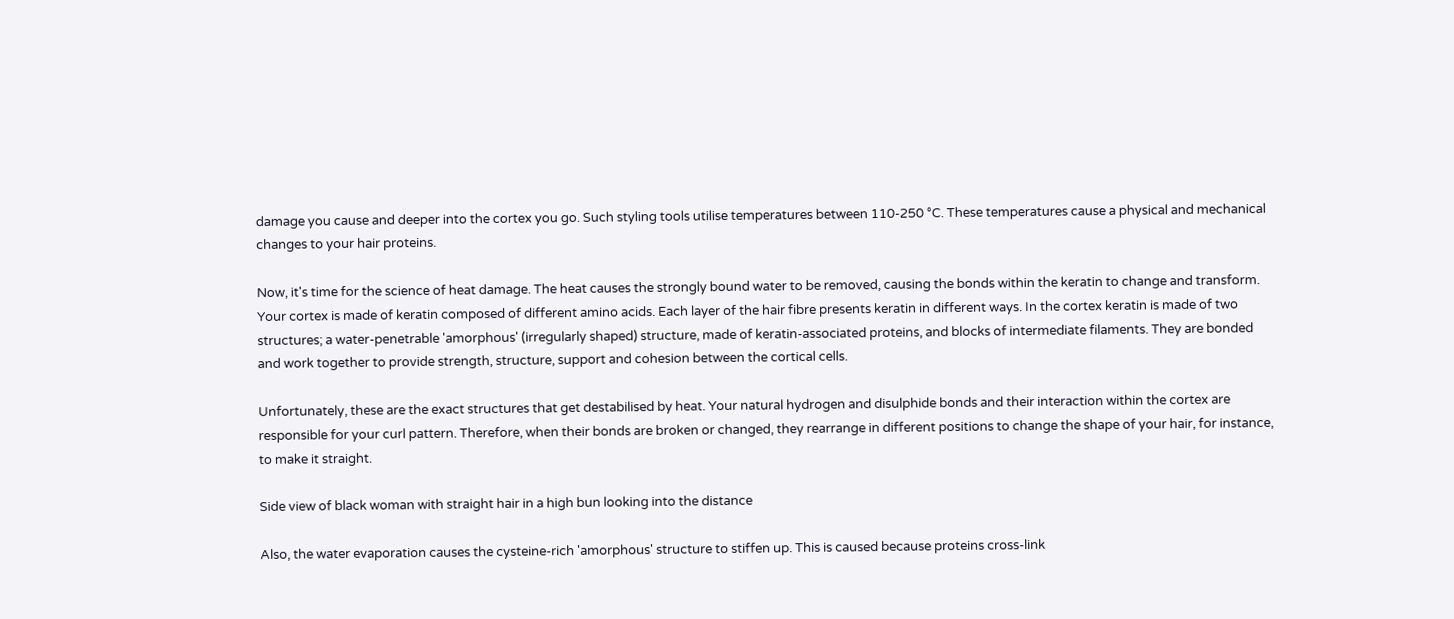damage you cause and deeper into the cortex you go. Such styling tools utilise temperatures between 110-250 °C. These temperatures cause a physical and mechanical changes to your hair proteins.

Now, it's time for the science of heat damage. The heat causes the strongly bound water to be removed, causing the bonds within the keratin to change and transform. Your cortex is made of keratin composed of different amino acids. Each layer of the hair fibre presents keratin in different ways. In the cortex keratin is made of two structures; a water-penetrable 'amorphous' (irregularly shaped) structure, made of keratin-associated proteins, and blocks of intermediate filaments. They are bonded and work together to provide strength, structure, support and cohesion between the cortical cells.

Unfortunately, these are the exact structures that get destabilised by heat. Your natural hydrogen and disulphide bonds and their interaction within the cortex are responsible for your curl pattern. Therefore, when their bonds are broken or changed, they rearrange in different positions to change the shape of your hair, for instance, to make it straight.

Side view of black woman with straight hair in a high bun looking into the distance

Also, the water evaporation causes the cysteine-rich 'amorphous' structure to stiffen up. This is caused because proteins cross-link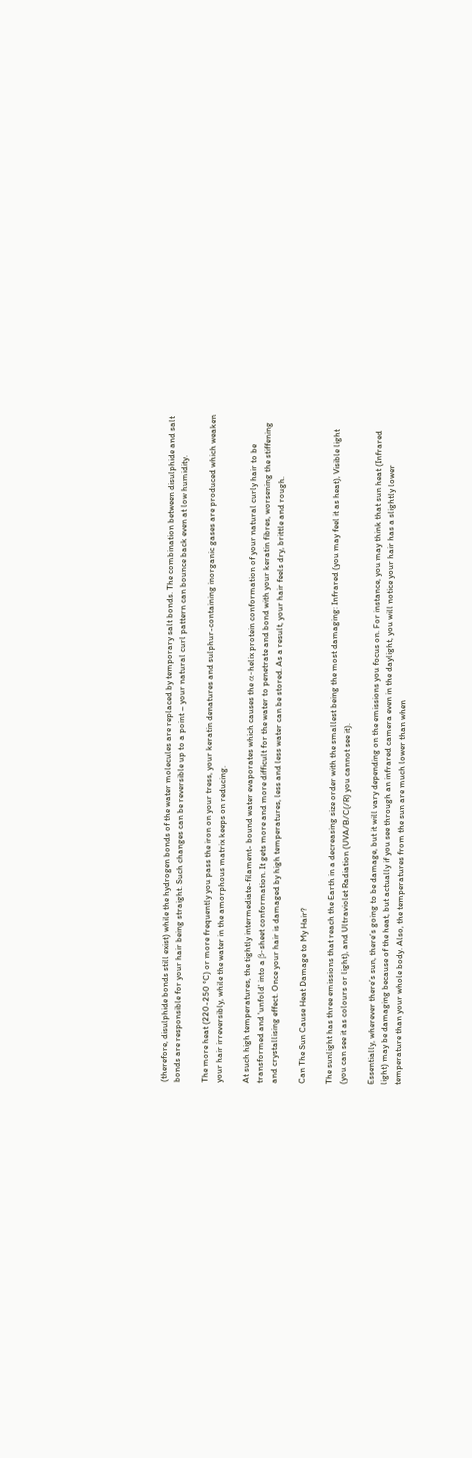(therefore, disulphide bonds still exist) while the hydrogen bonds of the water molecules are replaced by temporary salt bonds. The combination between disulphide and salt bonds are responsible for your hair being straight. Such changes can be reversible up to a point – your natural curl pattern can bounce back even at low humidity.

The more heat (220-250 °C) or more frequently you pass the iron on your tress, your keratin denatures and sulphur-containing inorganic gases are produced which weaken your hair irreversibly, while the water in the amorphous matrix keeps on reducing.

At such high temperatures, the tightly intermediate-filament- bound water evaporates which causes the α-helix protein conformation of your natural curly hair to be transformed and 'unfold' into a β-sheet conformation. It gets more and more difficult for the water to penetrate and bond with your keratin fibres, worsening the stiffening and crystallising effect. Once your hair is damaged by high temperatures, less and less water can be stored. As a result, your hair feels dry, brittle and rough.

Can The Sun Cause Heat Damage to My Hair?

The sunlight has three emissions that reach the Earth in a decreasing size order with the smallest being the most damaging: Infrared (you may feel it as heat), Visible light (you can see it as colours or light), and Ultraviolet Radiation (UVA/B/C(/R) you cannot see it).

Essentially, wherever there’s sun, there’s going to be damage, but it will vary depending on the emissions you focus on. For instance, you may think that sun heat (Infrared light) may be damaging because of the heat, but actually if you see through an infrared camera even in the daylight, you will notice your hair has a slightly lower temperature than your whole body. Also, the temperatures from the sun are much lower than when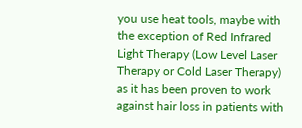you use heat tools, maybe with the exception of Red Infrared Light Therapy (Low Level Laser Therapy or Cold Laser Therapy) as it has been proven to work against hair loss in patients with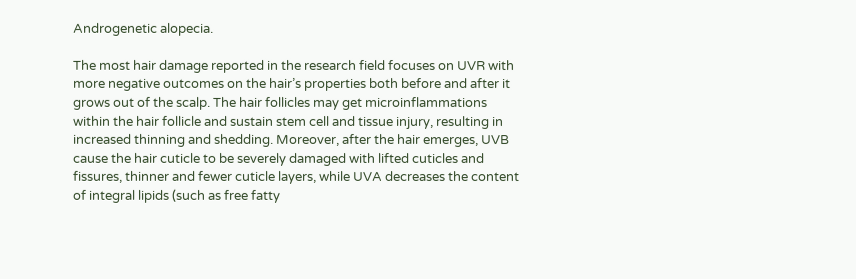Androgenetic alopecia.

The most hair damage reported in the research field focuses on UVR with more negative outcomes on the hair’s properties both before and after it grows out of the scalp. The hair follicles may get microinflammations within the hair follicle and sustain stem cell and tissue injury, resulting in increased thinning and shedding. Moreover, after the hair emerges, UVB cause the hair cuticle to be severely damaged with lifted cuticles and fissures, thinner and fewer cuticle layers, while UVA decreases the content of integral lipids (such as free fatty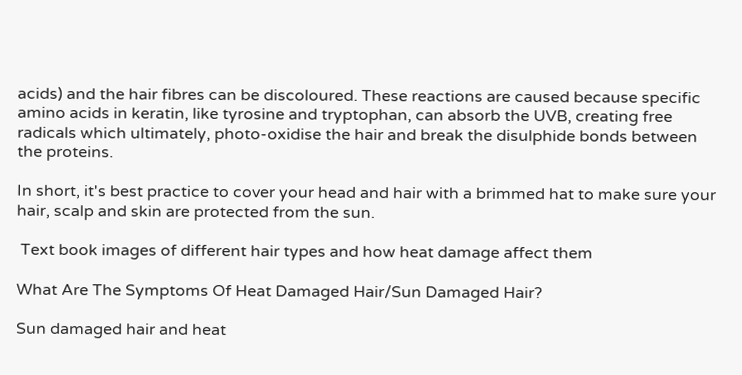acids) and the hair fibres can be discoloured. These reactions are caused because specific amino acids in keratin, like tyrosine and tryptophan, can absorb the UVB, creating free radicals which ultimately, photo-oxidise the hair and break the disulphide bonds between the proteins.

In short, it's best practice to cover your head and hair with a brimmed hat to make sure your hair, scalp and skin are protected from the sun.

 Text book images of different hair types and how heat damage affect them

What Are The Symptoms Of Heat Damaged Hair/Sun Damaged Hair?

Sun damaged hair and heat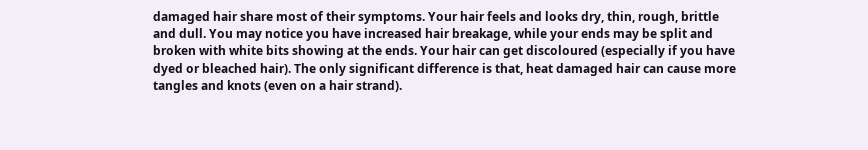damaged hair share most of their symptoms. Your hair feels and looks dry, thin, rough, brittle and dull. You may notice you have increased hair breakage, while your ends may be split and broken with white bits showing at the ends. Your hair can get discoloured (especially if you have dyed or bleached hair). The only significant difference is that, heat damaged hair can cause more tangles and knots (even on a hair strand).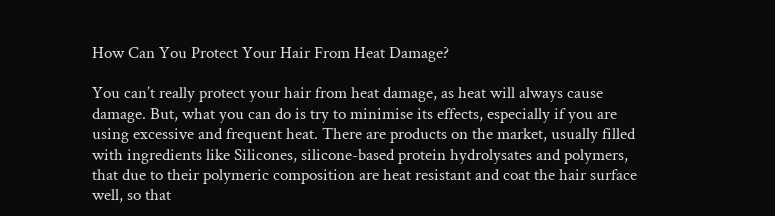How Can You Protect Your Hair From Heat Damage?

You can’t really protect your hair from heat damage, as heat will always cause damage. But, what you can do is try to minimise its effects, especially if you are using excessive and frequent heat. There are products on the market, usually filled with ingredients like Silicones, silicone-based protein hydrolysates and polymers, that due to their polymeric composition are heat resistant and coat the hair surface well, so that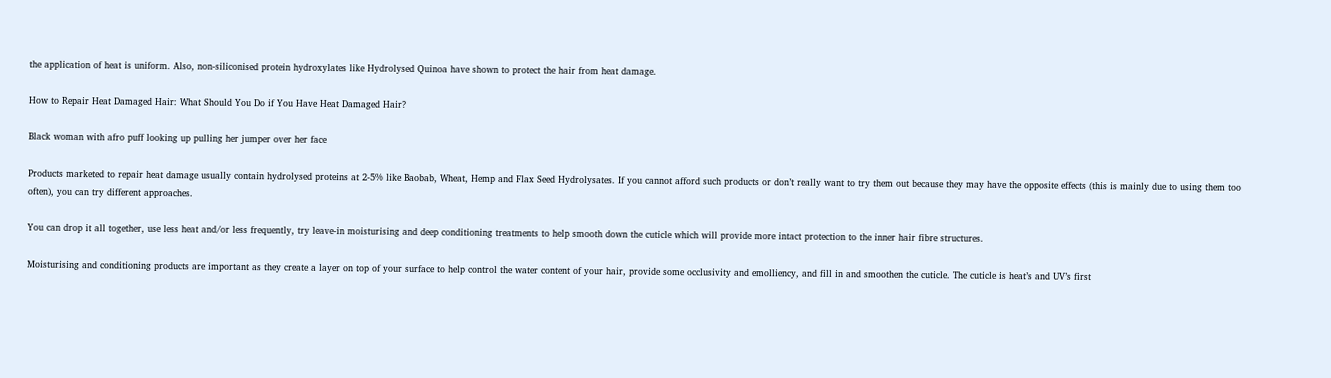the application of heat is uniform. Also, non-siliconised protein hydroxylates like Hydrolysed Quinoa have shown to protect the hair from heat damage.

How to Repair Heat Damaged Hair: What Should You Do if You Have Heat Damaged Hair?

Black woman with afro puff looking up pulling her jumper over her face

Products marketed to repair heat damage usually contain hydrolysed proteins at 2-5% like Baobab, Wheat, Hemp and Flax Seed Hydrolysates. If you cannot afford such products or don’t really want to try them out because they may have the opposite effects (this is mainly due to using them too often), you can try different approaches.

You can drop it all together, use less heat and/or less frequently, try leave-in moisturising and deep conditioning treatments to help smooth down the cuticle which will provide more intact protection to the inner hair fibre structures.

Moisturising and conditioning products are important as they create a layer on top of your surface to help control the water content of your hair, provide some occlusivity and emolliency, and fill in and smoothen the cuticle. The cuticle is heat’s and UV’s first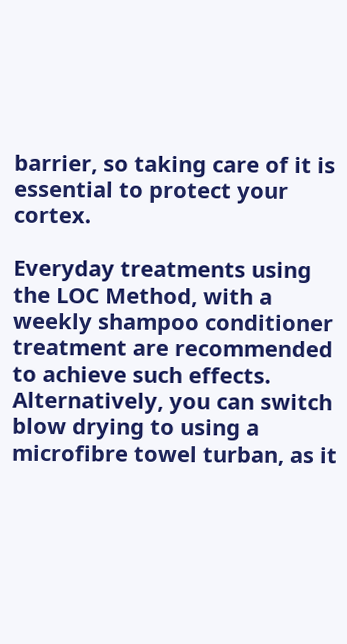barrier, so taking care of it is essential to protect your cortex.

Everyday treatments using the LOC Method, with a weekly shampoo conditioner treatment are recommended to achieve such effects. Alternatively, you can switch blow drying to using a microfibre towel turban, as it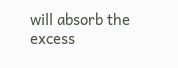will absorb the excess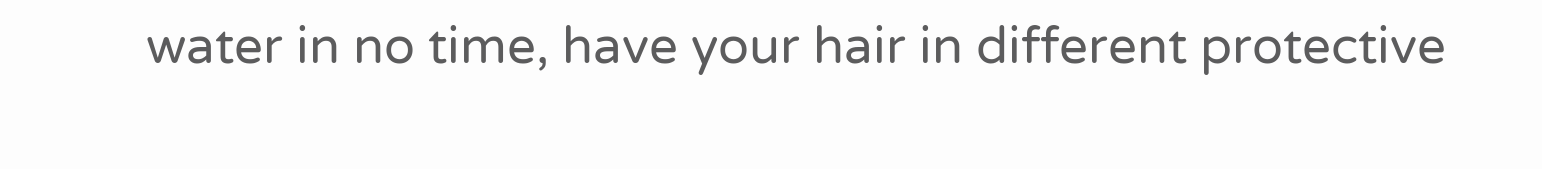water in no time, have your hair in different protective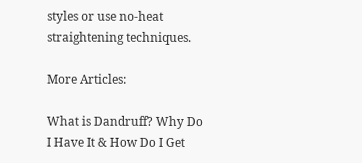styles or use no-heat straightening techniques.

More Articles:

What is Dandruff? Why Do I Have It & How Do I Get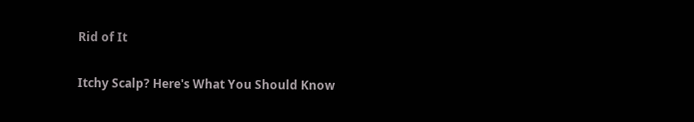Rid of It

Itchy Scalp? Here's What You Should Know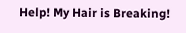Help! My Hair is Breaking!